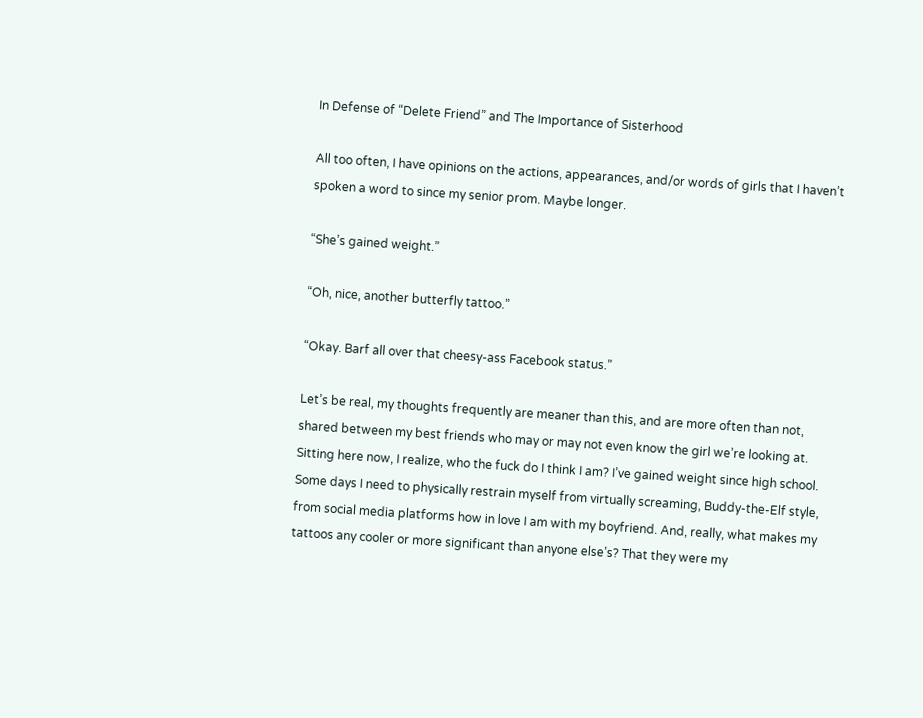In Defense of “Delete Friend” and The Importance of Sisterhood

All too often, I have opinions on the actions, appearances, and/or words of girls that I haven’t spoken a word to since my senior prom. Maybe longer.

“She’s gained weight.”

“Oh, nice, another butterfly tattoo.”

“Okay. Barf all over that cheesy-ass Facebook status.”

Let’s be real, my thoughts frequently are meaner than this, and are more often than not, shared between my best friends who may or may not even know the girl we’re looking at. Sitting here now, I realize, who the fuck do I think I am? I’ve gained weight since high school. Some days I need to physically restrain myself from virtually screaming, Buddy-the-Elf style, from social media platforms how in love I am with my boyfriend. And, really, what makes my tattoos any cooler or more significant than anyone else’s? That they were my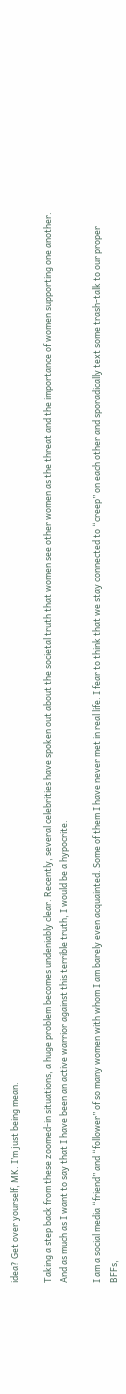idea? Get over yourself, MK. I’m just being mean.

Taking a step back from these zoomed-in situations, a huge problem becomes undeniably clear. Recently, several celebrities have spoken out about the societal truth that women see other women as the threat and the importance of women supporting one another. And as much as I want to say that I have been an active warrior against this terrible truth, I would be a hypocrite.

I am a social media “friend” and “follower” of so many women with whom I am barely even acquainted. Some of them I have never met in real life. I fear to think that we stay connected to “creep” on each other and sporadically text some trash-talk to our proper BFFs,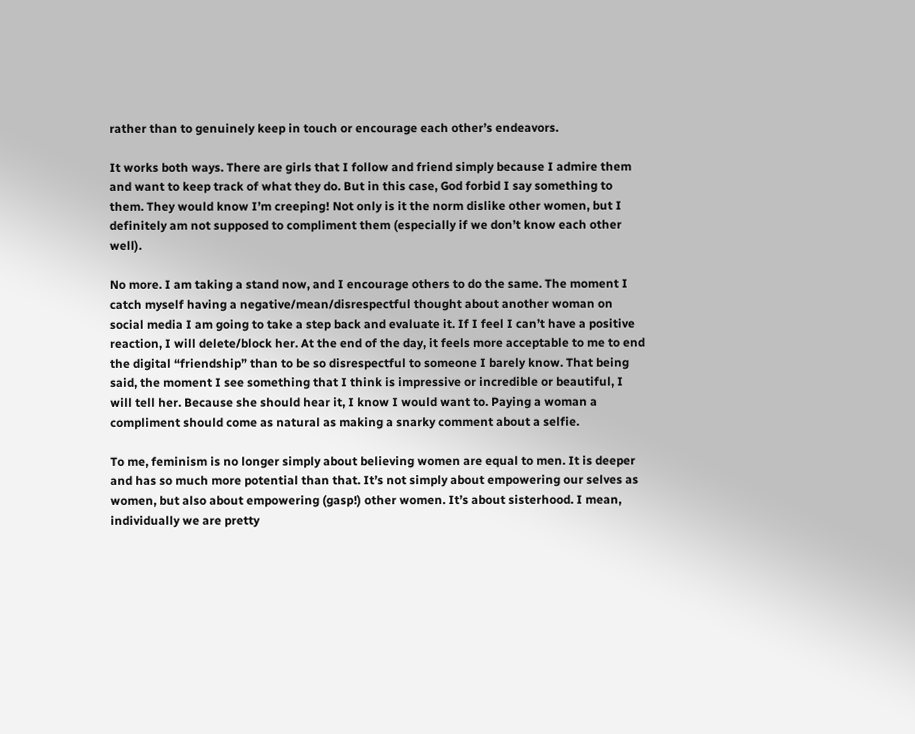rather than to genuinely keep in touch or encourage each other’s endeavors.

It works both ways. There are girls that I follow and friend simply because I admire them and want to keep track of what they do. But in this case, God forbid I say something to them. They would know I’m creeping! Not only is it the norm dislike other women, but I definitely am not supposed to compliment them (especially if we don’t know each other well).

No more. I am taking a stand now, and I encourage others to do the same. The moment I catch myself having a negative/mean/disrespectful thought about another woman on social media I am going to take a step back and evaluate it. If I feel I can’t have a positive reaction, I will delete/block her. At the end of the day, it feels more acceptable to me to end the digital “friendship” than to be so disrespectful to someone I barely know. That being said, the moment I see something that I think is impressive or incredible or beautiful, I will tell her. Because she should hear it, I know I would want to. Paying a woman a compliment should come as natural as making a snarky comment about a selfie.

To me, feminism is no longer simply about believing women are equal to men. It is deeper and has so much more potential than that. It’s not simply about empowering our selves as women, but also about empowering (gasp!) other women. It’s about sisterhood. I mean, individually we are pretty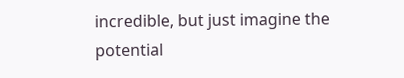incredible, but just imagine the potential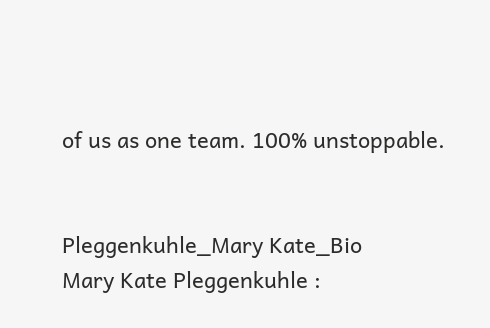of us as one team. 100% unstoppable.


Pleggenkuhle_Mary Kate_Bio
Mary Kate Pleggenkuhle :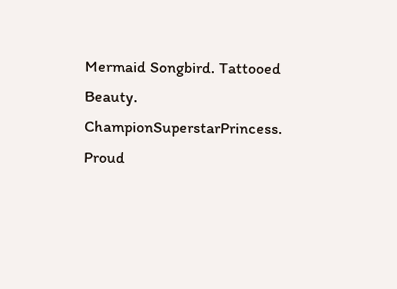Mermaid Songbird. Tattooed Beauty. ChampionSuperstarPrincess. Proud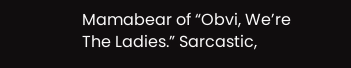Mamabear of “Obvi, We’re The Ladies.” Sarcastic,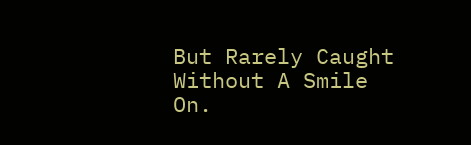But Rarely Caught Without A Smile On.